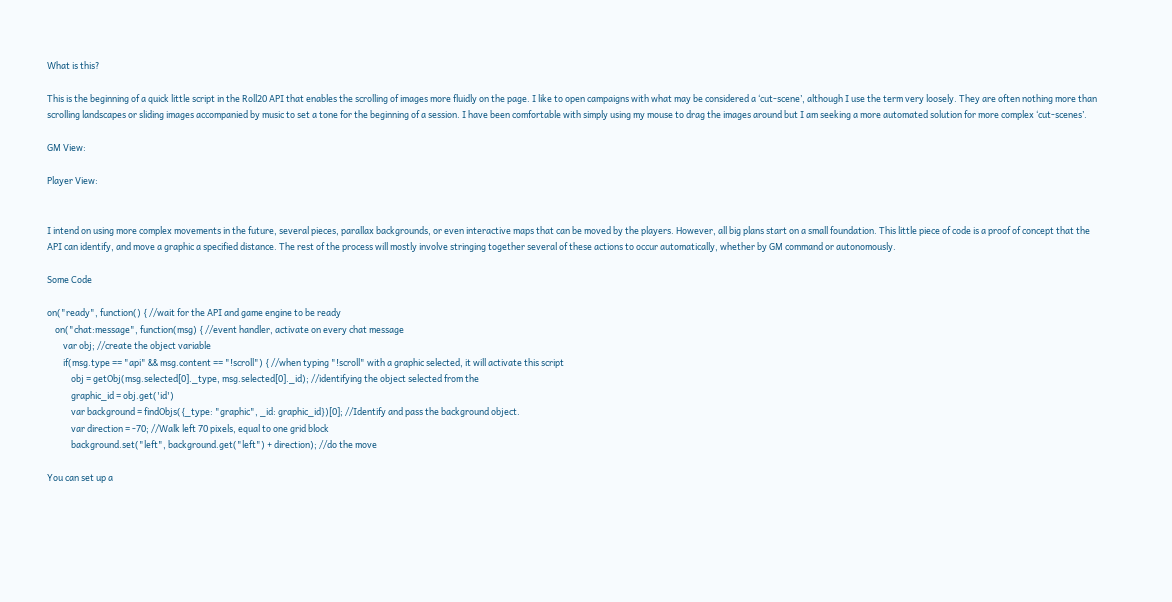What is this?

This is the beginning of a quick little script in the Roll20 API that enables the scrolling of images more fluidly on the page. I like to open campaigns with what may be considered a ‘cut-scene’, although I use the term very loosely. They are often nothing more than scrolling landscapes or sliding images accompanied by music to set a tone for the beginning of a session. I have been comfortable with simply using my mouse to drag the images around but I am seeking a more automated solution for more complex ‘cut-scenes’.

GM View:

Player View:


I intend on using more complex movements in the future, several pieces, parallax backgrounds, or even interactive maps that can be moved by the players. However, all big plans start on a small foundation. This little piece of code is a proof of concept that the API can identify, and move a graphic a specified distance. The rest of the process will mostly involve stringing together several of these actions to occur automatically, whether by GM command or autonomously.

Some Code

on("ready", function() { //wait for the API and game engine to be ready
    on("chat:message", function(msg) { //event handler, activate on every chat message
        var obj; //create the object variable
        if(msg.type == "api" && msg.content == "!scroll") { //when typing "!scroll" with a graphic selected, it will activate this script
            obj = getObj(msg.selected[0]._type, msg.selected[0]._id); //identifying the object selected from the
            graphic_id = obj.get('id')
            var background = findObjs({_type: "graphic", _id: graphic_id})[0]; //Identify and pass the background object.
            var direction = -70; //Walk left 70 pixels, equal to one grid block
            background.set("left", background.get("left") + direction); //do the move

You can set up a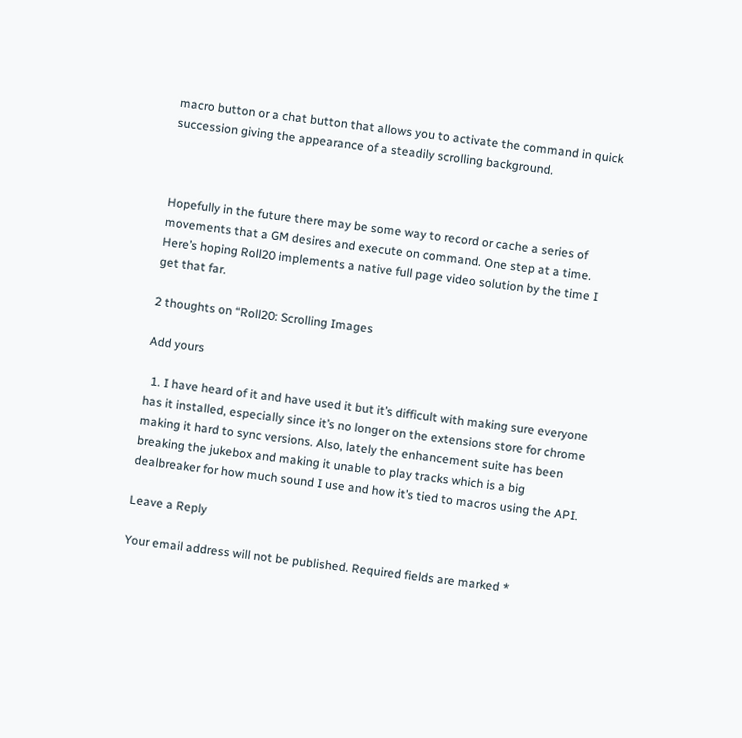macro button or a chat button that allows you to activate the command in quick succession giving the appearance of a steadily scrolling background.



Hopefully in the future there may be some way to record or cache a series of movements that a GM desires and execute on command. One step at a time. Here’s hoping Roll20 implements a native full page video solution by the time I get that far.

2 thoughts on “Roll20: Scrolling Images

Add yours

  1. I have heard of it and have used it but it’s difficult with making sure everyone has it installed, especially since it’s no longer on the extensions store for chrome making it hard to sync versions. Also, lately the enhancement suite has been breaking the jukebox and making it unable to play tracks which is a big dealbreaker for how much sound I use and how it’s tied to macros using the API.

Leave a Reply

Your email address will not be published. Required fields are marked *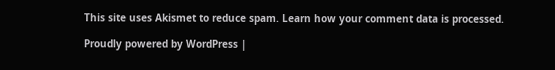This site uses Akismet to reduce spam. Learn how your comment data is processed.

Proudly powered by WordPress |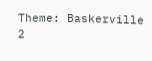Theme: Baskerville 2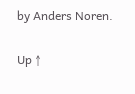by Anders Noren.

Up ↑